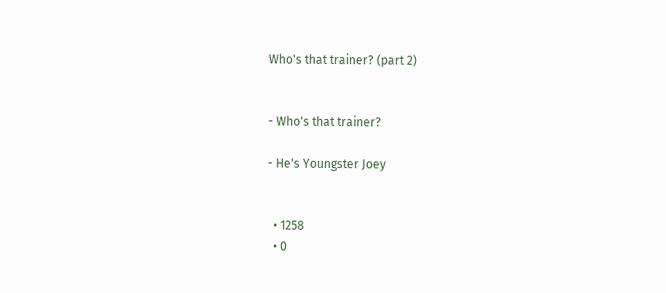Who's that trainer? (part 2)


- Who's that trainer?

- He's Youngster Joey


  • 1258
  • 0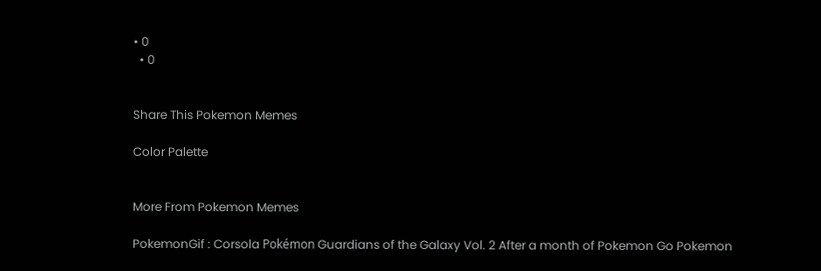• 0
  • 0


Share This Pokemon Memes

Color Palette


More From Pokemon Memes

PokemonGif : Corsola Pokémon Guardians of the Galaxy Vol. 2 After a month of Pokemon Go Pokemon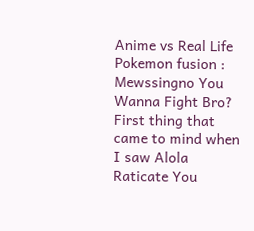Anime vs Real Life Pokemon fusion : Mewssingno You Wanna Fight Bro? First thing that came to mind when I saw Alola Raticate You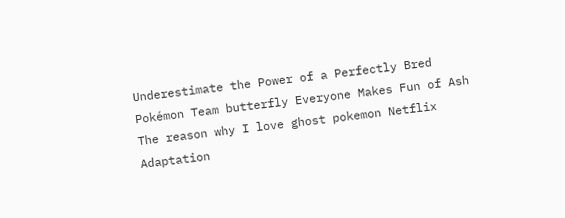Underestimate the Power of a Perfectly Bred Pokémon Team butterfly Everyone Makes Fun of Ash The reason why I love ghost pokemon Netflix Adaptation